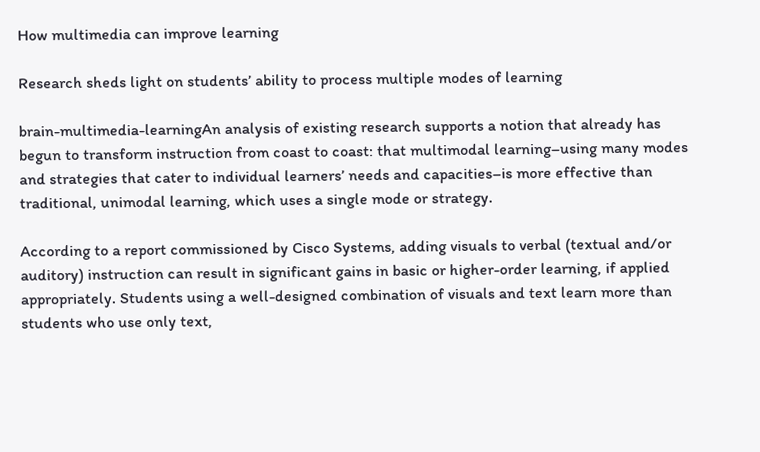How multimedia can improve learning

Research sheds light on students’ ability to process multiple modes of learning

brain-multimedia-learningAn analysis of existing research supports a notion that already has begun to transform instruction from coast to coast: that multimodal learning–using many modes and strategies that cater to individual learners’ needs and capacities–is more effective than traditional, unimodal learning, which uses a single mode or strategy.

According to a report commissioned by Cisco Systems, adding visuals to verbal (textual and/or auditory) instruction can result in significant gains in basic or higher-order learning, if applied appropriately. Students using a well-designed combination of visuals and text learn more than students who use only text,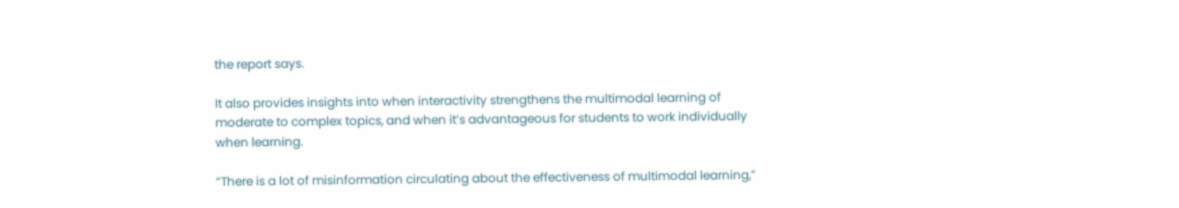the report says.

It also provides insights into when interactivity strengthens the multimodal learning of moderate to complex topics, and when it’s advantageous for students to work individually when learning.

“There is a lot of misinformation circulating about the effectiveness of multimodal learning,”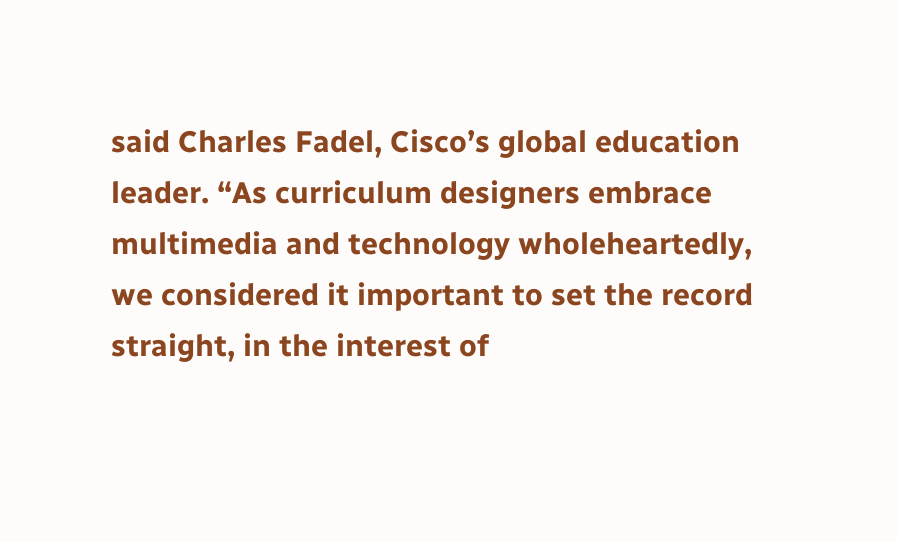said Charles Fadel, Cisco’s global education leader. “As curriculum designers embrace multimedia and technology wholeheartedly, we considered it important to set the record straight, in the interest of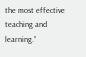the most effective teaching and learning.”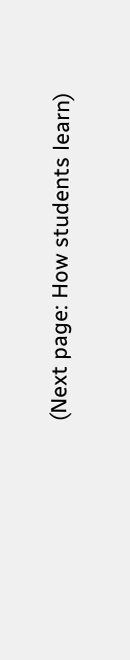(Next page: How students learn)